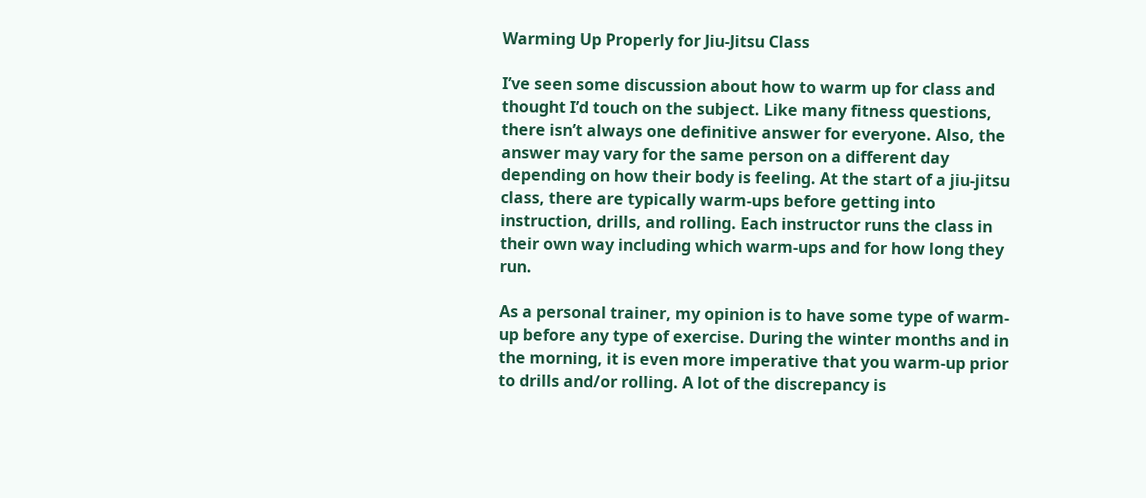Warming Up Properly for Jiu-Jitsu Class

I’ve seen some discussion about how to warm up for class and thought I’d touch on the subject. Like many fitness questions, there isn’t always one definitive answer for everyone. Also, the answer may vary for the same person on a different day depending on how their body is feeling. At the start of a jiu-jitsu class, there are typically warm-ups before getting into instruction, drills, and rolling. Each instructor runs the class in their own way including which warm-ups and for how long they run.

As a personal trainer, my opinion is to have some type of warm-up before any type of exercise. During the winter months and in the morning, it is even more imperative that you warm-up prior to drills and/or rolling. A lot of the discrepancy is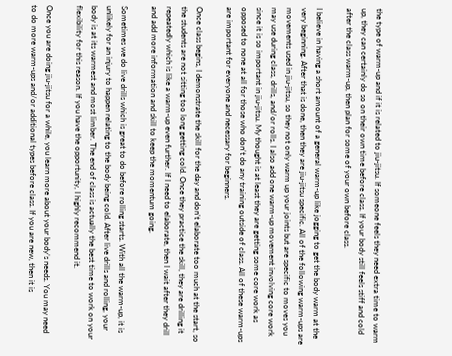the type of warm-up and if it is related to jiu-jitsu. If someone feels they need extra time to warm up, they can certainly do so on their own time before class. If your body still feels stiff and cold after the class warm-up, then plan for some of your own before class.

I believe in having a short amount of a general warm-up like jogging to get the body warm at the very beginning. After that is done, then they are jiu-jitsu specific. All of the following warm-ups are movements used in jiu-jitsu, so they not only warm up your joints but are specific to moves you may use during class, drills, and/or rolls. I also add one warm-up movement involving core work since it is so important in jiu-jitsu. My thought is at least they are getting some core work as opposed to none at all for those who don’t do any training outside of class. All of these warm-ups are important for everyone and necessary for beginners.

Once class begins, I demonstrate the skill for the day and don’t elaborate too much at the start, so the students are not sitting too long getting cold. Once they practice the skill, they are drilling it repeatedly which is like a warm-up even further. If I need to elaborate, then I wait after they drill and add more information and skill to keep the momentum going.

Sometimes we do live drills which is great to do before rolling starts. With all the warm-up, it is unlikely for an injury to happen relating to the body being cold. After live drills and rolling, your body is at its warmest and most limber. The end of class is actually the best time to work on your flexibility for this reason. If you have the opportunity, I highly recommend it.

Once you are doing jiu-jitsu for a while, you learn more about your body’s needs. You may need to do more warm-ups and/or additional types before class. If you are new, then it is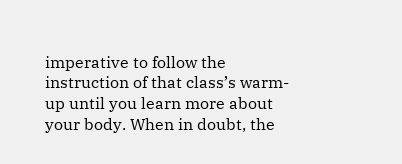imperative to follow the instruction of that class’s warm-up until you learn more about your body. When in doubt, the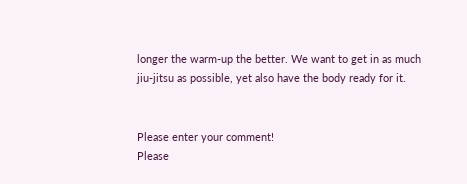longer the warm-up the better. We want to get in as much jiu-jitsu as possible, yet also have the body ready for it.


Please enter your comment!
Please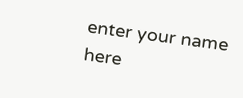enter your name here